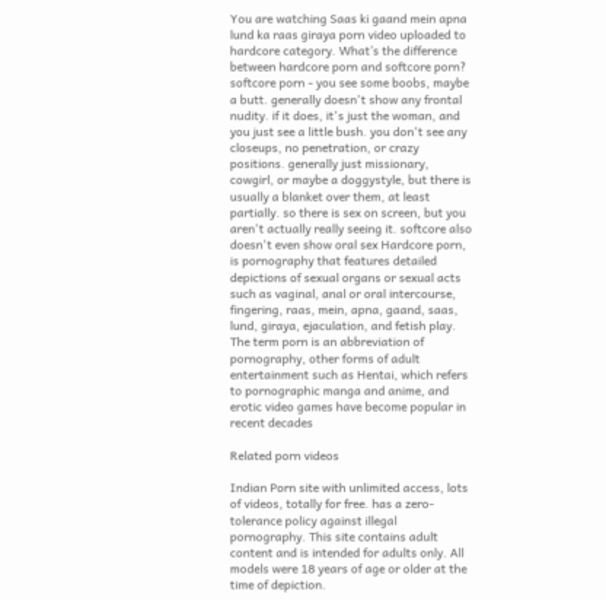You are watching Saas ki gaand mein apna lund ka raas giraya porn video uploaded to hardcore category. What’s the difference between hardcore porn and softcore porn? softcore porn - you see some boobs, maybe a butt. generally doesn't show any frontal nudity. if it does, it's just the woman, and you just see a little bush. you don't see any closeups, no penetration, or crazy positions. generally just missionary, cowgirl, or maybe a doggystyle, but there is usually a blanket over them, at least partially. so there is sex on screen, but you aren't actually really seeing it. softcore also doesn't even show oral sex Hardcore porn, is pornography that features detailed depictions of sexual organs or sexual acts such as vaginal, anal or oral intercourse, fingering, raas, mein, apna, gaand, saas, lund, giraya, ejaculation, and fetish play. The term porn is an abbreviation of pornography, other forms of adult entertainment such as Hentai, which refers to pornographic manga and anime, and erotic video games have become popular in recent decades

Related porn videos

Indian Porn site with unlimited access, lots of videos, totally for free. has a zero-tolerance policy against illegal pornography. This site contains adult content and is intended for adults only. All models were 18 years of age or older at the time of depiction.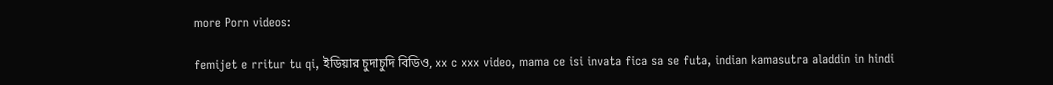more Porn videos:

femijet e rritur tu qi, ইডিয়ার চুদাচুদি বিডিও, xx c xxx video, mama ce isi invata fica sa se futa, indian kamasutra aladdin in hindi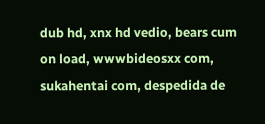dub hd, xnx hd vedio, bears cum on load, wwwbideosxx com, sukahentai com, despedida de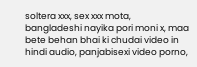soltera xxx, sex xxx mota, bangladeshi nayika pori moni x, maa bete behan bhai ki chudai video in hindi audio, panjabisexi video porno,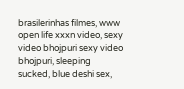brasilerinhas filmes, www open life xxxn video, sexy video bhojpuri sexy video bhojpuri, sleeping sucked, blue deshi sex,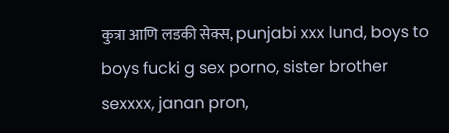कुत्रा आणि लडकी सेक्स, punjabi xxx lund, boys to boys fucki g sex porno, sister brother sexxxx, janan pron,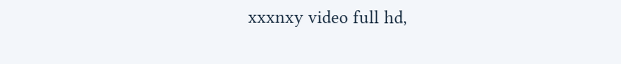xxxnxy video full hd,